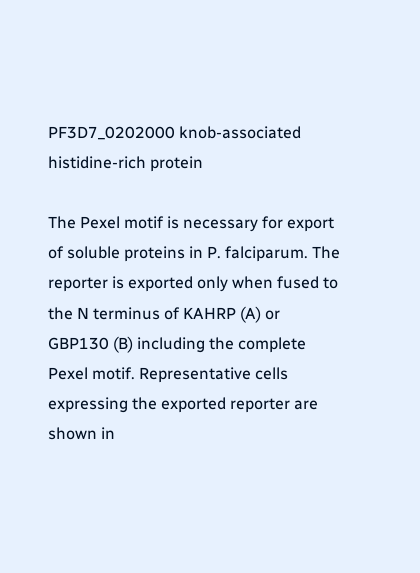PF3D7_0202000 knob-associated histidine-rich protein

The Pexel motif is necessary for export of soluble proteins in P. falciparum. The reporter is exported only when fused to the N terminus of KAHRP (A) or GBP130 (B) including the complete Pexel motif. Representative cells expressing the exported reporter are shown in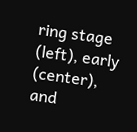ring stage (left), early (center), and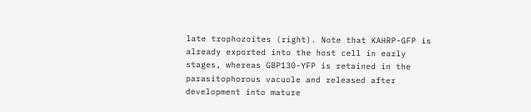late trophozoites (right). Note that KAHRP-GFP is already exported into the host cell in early stages, whereas GBP130-YFP is retained in the parasitophorous vacuole and released after development into mature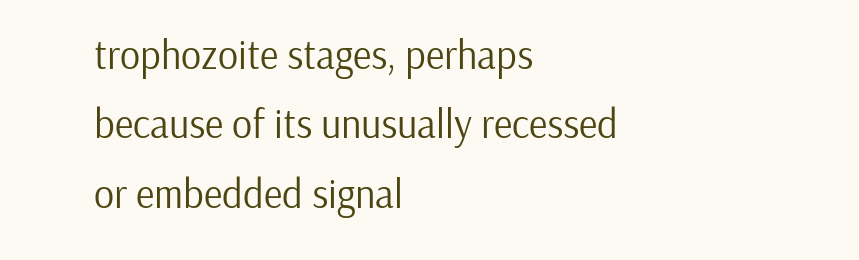trophozoite stages, perhaps because of its unusually recessed or embedded signal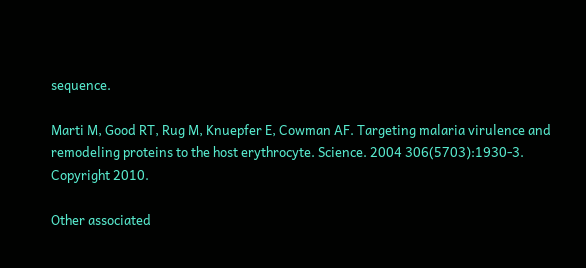sequence.

Marti M, Good RT, Rug M, Knuepfer E, Cowman AF. Targeting malaria virulence and remodeling proteins to the host erythrocyte. Science. 2004 306(5703):1930-3. Copyright 2010.

Other associated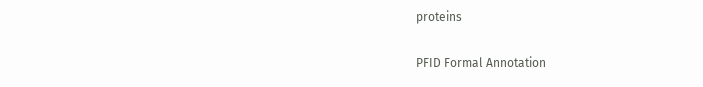proteins

PFID Formal Annotation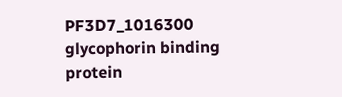PF3D7_1016300 glycophorin binding protein